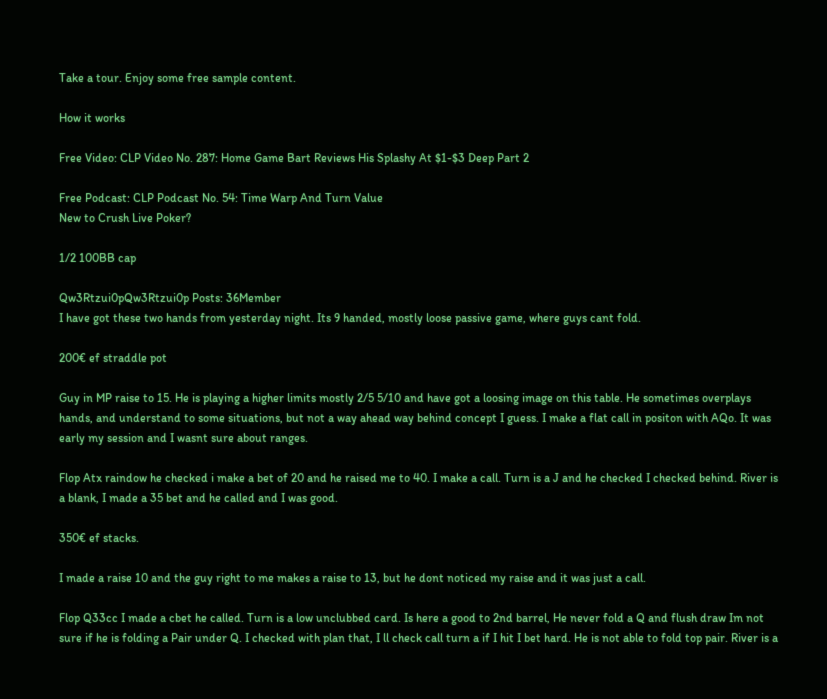Take a tour. Enjoy some free sample content.

How it works

Free Video: CLP Video No. 287: Home Game Bart Reviews His Splashy At $1-$3 Deep Part 2

Free Podcast: CLP Podcast No. 54: Time Warp And Turn Value
New to Crush Live Poker?

1/2 100BB cap

Qw3Rtzui0pQw3Rtzui0p Posts: 36Member
I have got these two hands from yesterday night. Its 9 handed, mostly loose passive game, where guys cant fold.

200€ ef straddle pot

Guy in MP raise to 15. He is playing a higher limits mostly 2/5 5/10 and have got a loosing image on this table. He sometimes overplays hands, and understand to some situations, but not a way ahead way behind concept I guess. I make a flat call in positon with AQo. It was early my session and I wasnt sure about ranges.

Flop Atx raindow he checked i make a bet of 20 and he raised me to 40. I make a call. Turn is a J and he checked I checked behind. River is a blank, I made a 35 bet and he called and I was good.

350€ ef stacks.

I made a raise 10 and the guy right to me makes a raise to 13, but he dont noticed my raise and it was just a call.

Flop Q33cc I made a cbet he called. Turn is a low unclubbed card. Is here a good to 2nd barrel, He never fold a Q and flush draw Im not sure if he is folding a Pair under Q. I checked with plan that, I ll check call turn a if I hit I bet hard. He is not able to fold top pair. River is a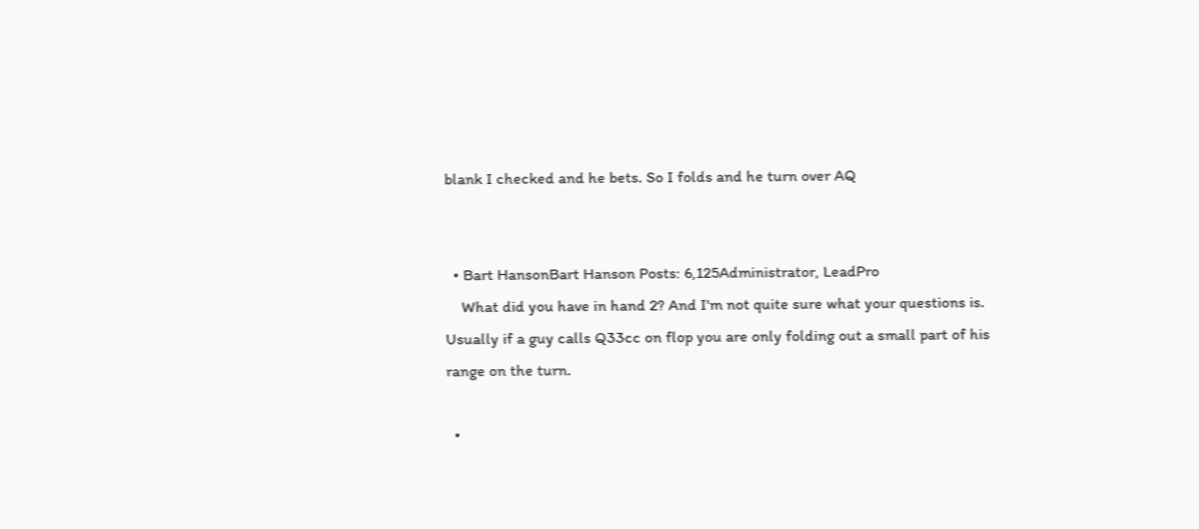blank I checked and he bets. So I folds and he turn over AQ


  • Bart HansonBart Hanson Posts: 6,125Administrator, LeadPro
    What did you have in hand 2? And I'm not quite sure what your questions is. Usually if a guy calls Q33cc on flop you are only folding out a small part of his range on the turn.

  •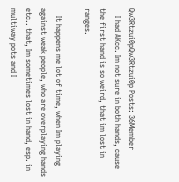Qw3Rtzui0pQw3Rtzui0p Posts: 36Member
    I had AKcc. Im not sure in both hands, cause the first hand is so weird, that im lost in ranges.

    It happens me lot of time, when Im playing against weak people, who are overplaying hands etc.. that, Im sometimes lost in hand, esp. in multiway pots and I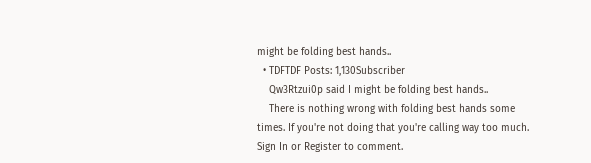might be folding best hands..
  • TDFTDF Posts: 1,130Subscriber
    Qw3Rtzui0p said I might be folding best hands..
    There is nothing wrong with folding best hands some times. If you're not doing that you're calling way too much.
Sign In or Register to comment.